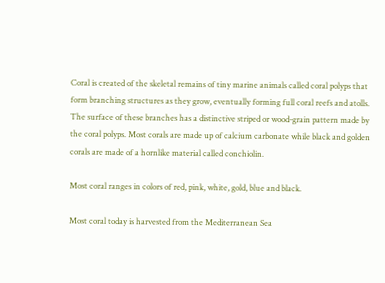Coral is created of the skeletal remains of tiny marine animals called coral polyps that form branching structures as they grow, eventually forming full coral reefs and atolls. The surface of these branches has a distinctive striped or wood-grain pattern made by the coral polyps. Most corals are made up of calcium carbonate while black and golden corals are made of a hornlike material called conchiolin.

Most coral ranges in colors of red, pink, white, gold, blue and black.

Most coral today is harvested from the Mediterranean Sea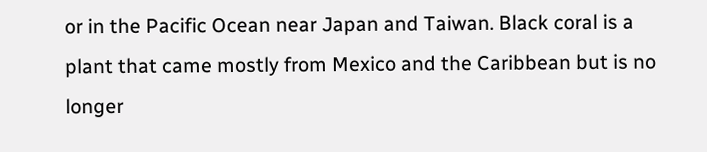or in the Pacific Ocean near Japan and Taiwan. Black coral is a plant that came mostly from Mexico and the Caribbean but is no longer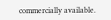commercially available.